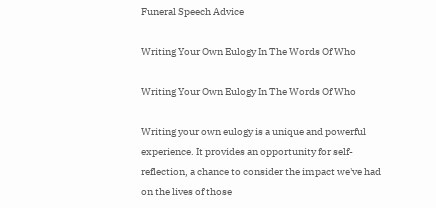Funeral Speech Advice

Writing Your Own Eulogy In The Words Of Who

Writing Your Own Eulogy In The Words Of Who

Writing your own eulogy is a unique and powerful experience. It provides an opportunity for self-reflection, a chance to consider the impact we've had on the lives of those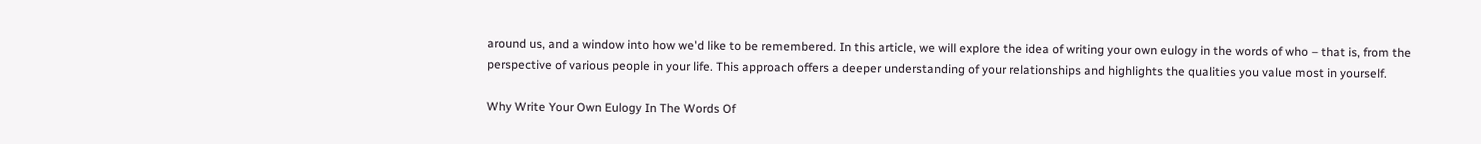around us, and a window into how we'd like to be remembered. In this article, we will explore the idea of writing your own eulogy in the words of who – that is, from the perspective of various people in your life. This approach offers a deeper understanding of your relationships and highlights the qualities you value most in yourself.

Why Write Your Own Eulogy In The Words Of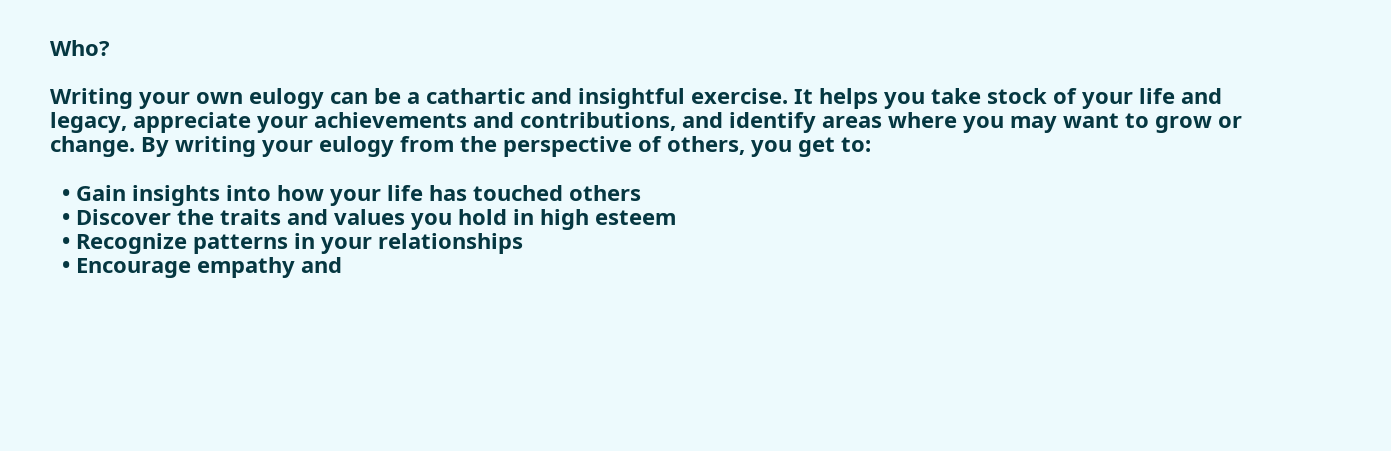Who?

Writing your own eulogy can be a cathartic and insightful exercise. It helps you take stock of your life and legacy, appreciate your achievements and contributions, and identify areas where you may want to grow or change. By writing your eulogy from the perspective of others, you get to:

  • Gain insights into how your life has touched others
  • Discover the traits and values you hold in high esteem
  • Recognize patterns in your relationships
  • Encourage empathy and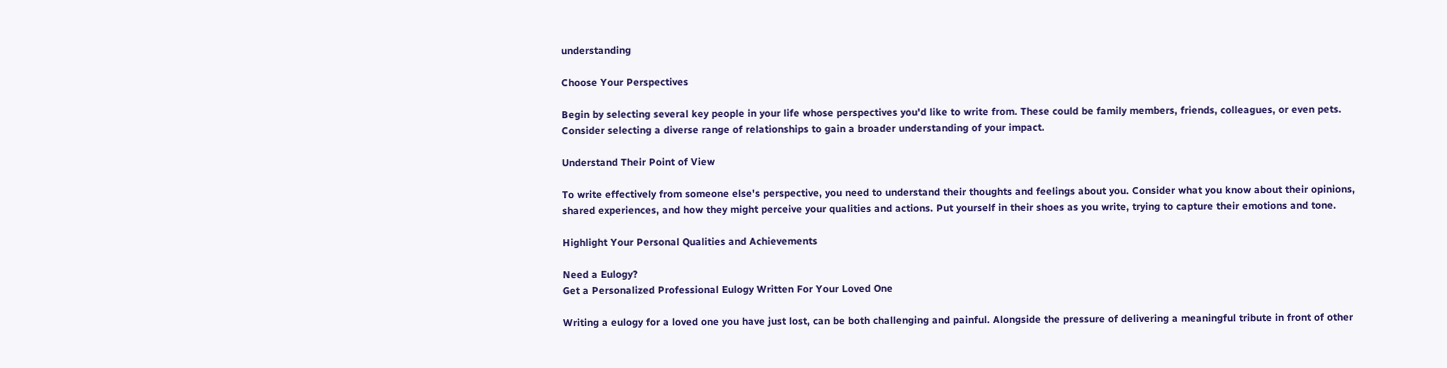understanding

Choose Your Perspectives

Begin by selecting several key people in your life whose perspectives you'd like to write from. These could be family members, friends, colleagues, or even pets. Consider selecting a diverse range of relationships to gain a broader understanding of your impact.

Understand Their Point of View

To write effectively from someone else's perspective, you need to understand their thoughts and feelings about you. Consider what you know about their opinions, shared experiences, and how they might perceive your qualities and actions. Put yourself in their shoes as you write, trying to capture their emotions and tone.

Highlight Your Personal Qualities and Achievements

Need a Eulogy?
Get a Personalized Professional Eulogy Written For Your Loved One

Writing a eulogy for a loved one you have just lost, can be both challenging and painful. Alongside the pressure of delivering a meaningful tribute in front of other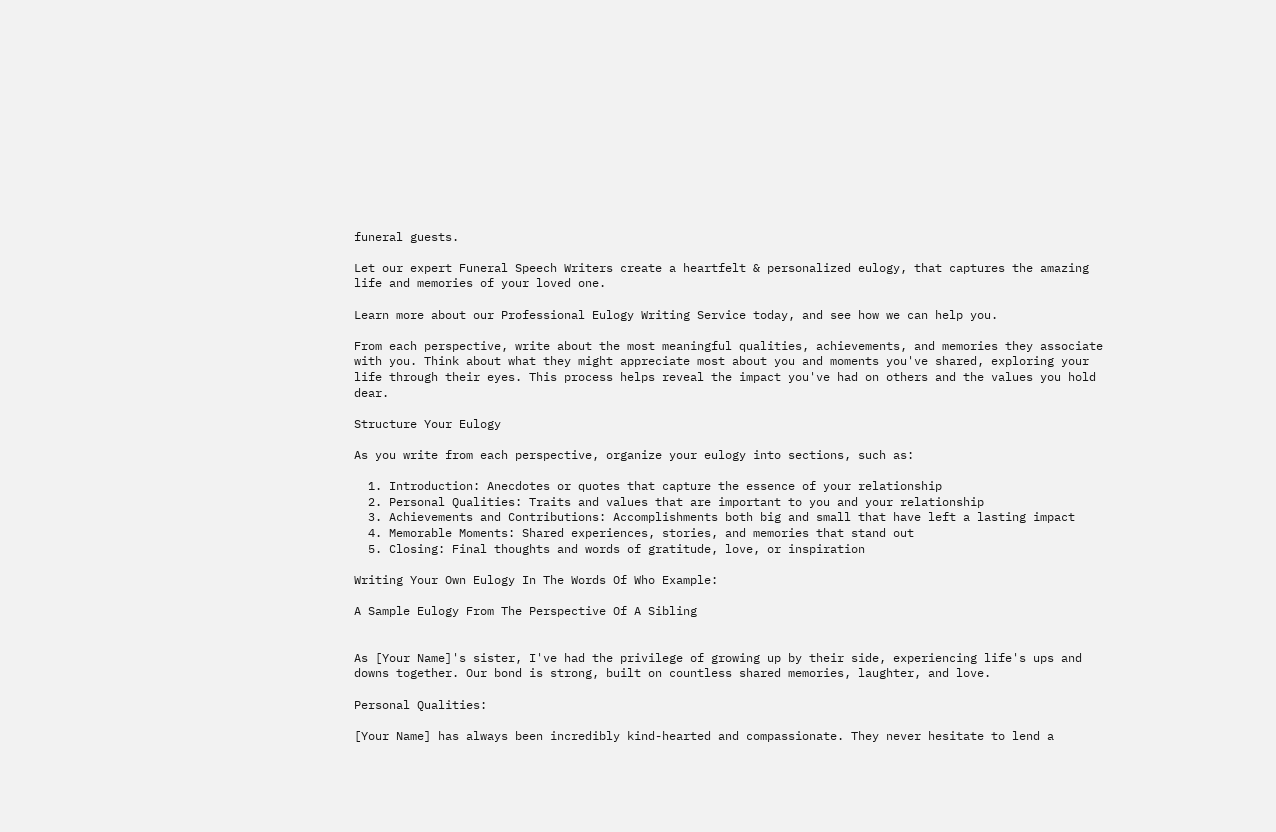funeral guests.

Let our expert Funeral Speech Writers create a heartfelt & personalized eulogy, that captures the amazing life and memories of your loved one.

Learn more about our Professional Eulogy Writing Service today, and see how we can help you.

From each perspective, write about the most meaningful qualities, achievements, and memories they associate with you. Think about what they might appreciate most about you and moments you've shared, exploring your life through their eyes. This process helps reveal the impact you've had on others and the values you hold dear.

Structure Your Eulogy

As you write from each perspective, organize your eulogy into sections, such as:

  1. Introduction: Anecdotes or quotes that capture the essence of your relationship
  2. Personal Qualities: Traits and values that are important to you and your relationship
  3. Achievements and Contributions: Accomplishments both big and small that have left a lasting impact
  4. Memorable Moments: Shared experiences, stories, and memories that stand out
  5. Closing: Final thoughts and words of gratitude, love, or inspiration

Writing Your Own Eulogy In The Words Of Who Example:

A Sample Eulogy From The Perspective Of A Sibling


As [Your Name]'s sister, I've had the privilege of growing up by their side, experiencing life's ups and downs together. Our bond is strong, built on countless shared memories, laughter, and love.

Personal Qualities:

[Your Name] has always been incredibly kind-hearted and compassionate. They never hesitate to lend a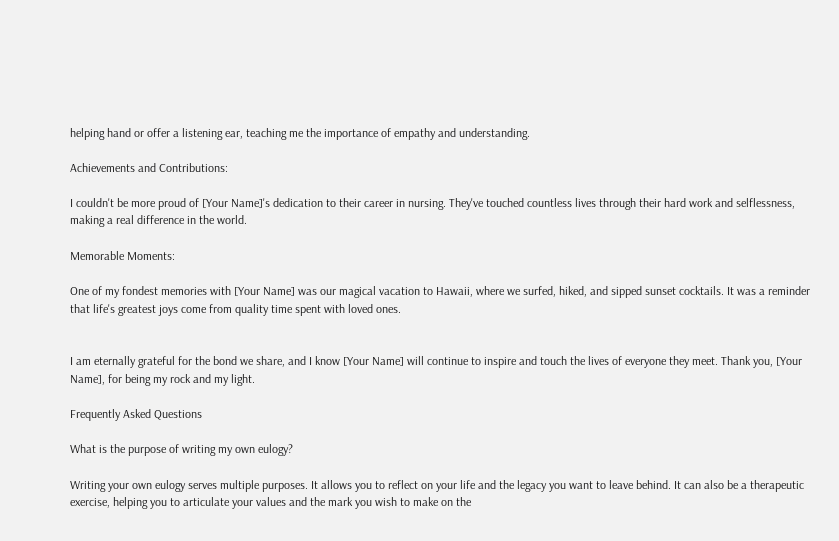helping hand or offer a listening ear, teaching me the importance of empathy and understanding.

Achievements and Contributions:

I couldn't be more proud of [Your Name]'s dedication to their career in nursing. They've touched countless lives through their hard work and selflessness, making a real difference in the world.

Memorable Moments:

One of my fondest memories with [Your Name] was our magical vacation to Hawaii, where we surfed, hiked, and sipped sunset cocktails. It was a reminder that life's greatest joys come from quality time spent with loved ones.


I am eternally grateful for the bond we share, and I know [Your Name] will continue to inspire and touch the lives of everyone they meet. Thank you, [Your Name], for being my rock and my light.

Frequently Asked Questions

What is the purpose of writing my own eulogy?

Writing your own eulogy serves multiple purposes. It allows you to reflect on your life and the legacy you want to leave behind. It can also be a therapeutic exercise, helping you to articulate your values and the mark you wish to make on the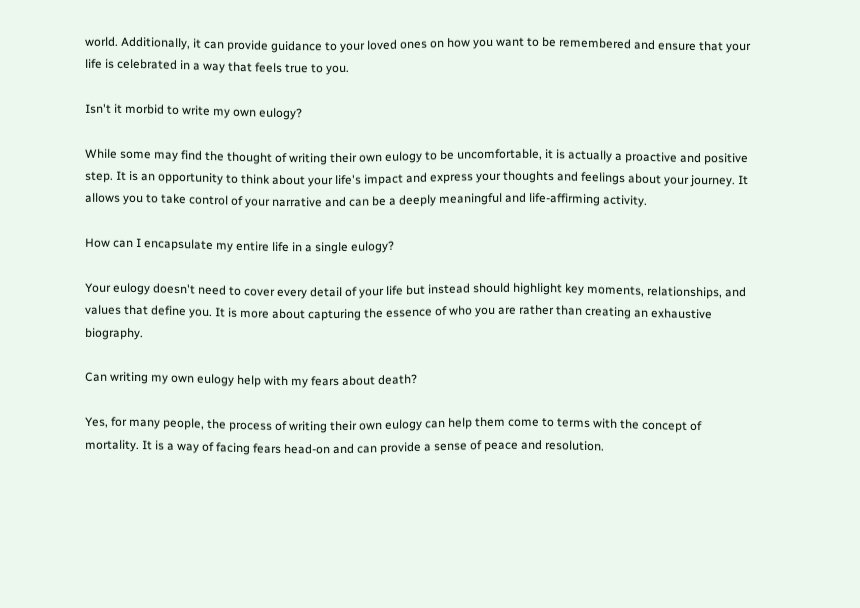world. Additionally, it can provide guidance to your loved ones on how you want to be remembered and ensure that your life is celebrated in a way that feels true to you.

Isn't it morbid to write my own eulogy?

While some may find the thought of writing their own eulogy to be uncomfortable, it is actually a proactive and positive step. It is an opportunity to think about your life's impact and express your thoughts and feelings about your journey. It allows you to take control of your narrative and can be a deeply meaningful and life-affirming activity.

How can I encapsulate my entire life in a single eulogy?

Your eulogy doesn't need to cover every detail of your life but instead should highlight key moments, relationships, and values that define you. It is more about capturing the essence of who you are rather than creating an exhaustive biography.

Can writing my own eulogy help with my fears about death?

Yes, for many people, the process of writing their own eulogy can help them come to terms with the concept of mortality. It is a way of facing fears head-on and can provide a sense of peace and resolution.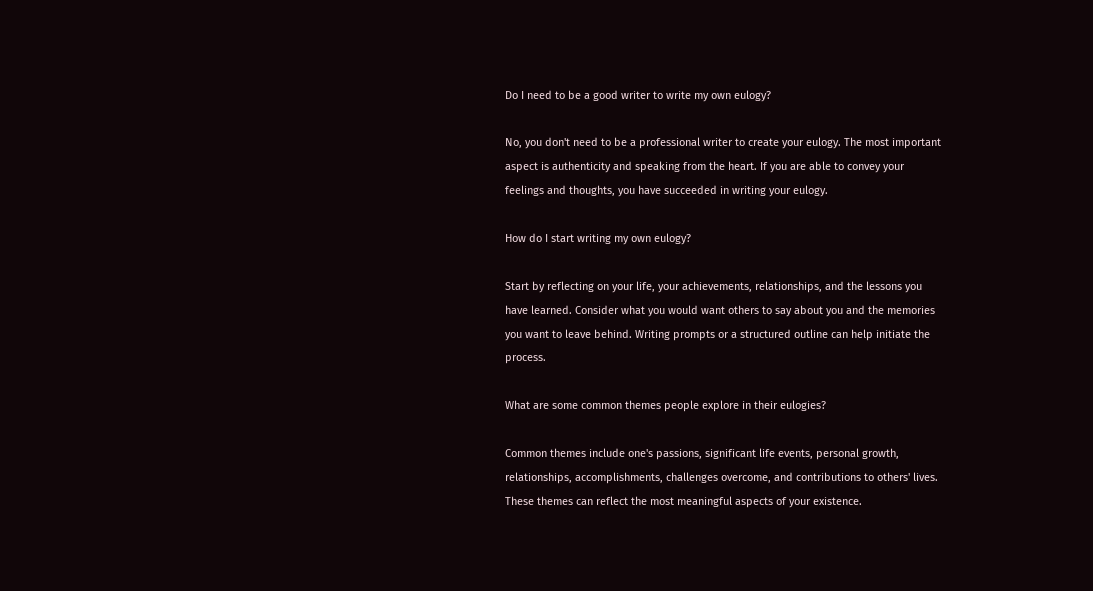Do I need to be a good writer to write my own eulogy?

No, you don't need to be a professional writer to create your eulogy. The most important aspect is authenticity and speaking from the heart. If you are able to convey your feelings and thoughts, you have succeeded in writing your eulogy.

How do I start writing my own eulogy?

Start by reflecting on your life, your achievements, relationships, and the lessons you have learned. Consider what you would want others to say about you and the memories you want to leave behind. Writing prompts or a structured outline can help initiate the process.

What are some common themes people explore in their eulogies?

Common themes include one's passions, significant life events, personal growth, relationships, accomplishments, challenges overcome, and contributions to others' lives. These themes can reflect the most meaningful aspects of your existence.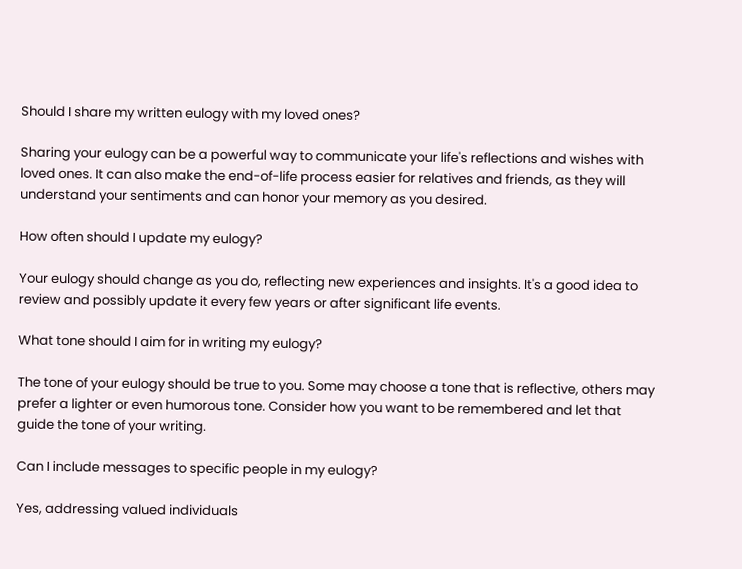Should I share my written eulogy with my loved ones?

Sharing your eulogy can be a powerful way to communicate your life's reflections and wishes with loved ones. It can also make the end-of-life process easier for relatives and friends, as they will understand your sentiments and can honor your memory as you desired.

How often should I update my eulogy?

Your eulogy should change as you do, reflecting new experiences and insights. It's a good idea to review and possibly update it every few years or after significant life events.

What tone should I aim for in writing my eulogy?

The tone of your eulogy should be true to you. Some may choose a tone that is reflective, others may prefer a lighter or even humorous tone. Consider how you want to be remembered and let that guide the tone of your writing.

Can I include messages to specific people in my eulogy?

Yes, addressing valued individuals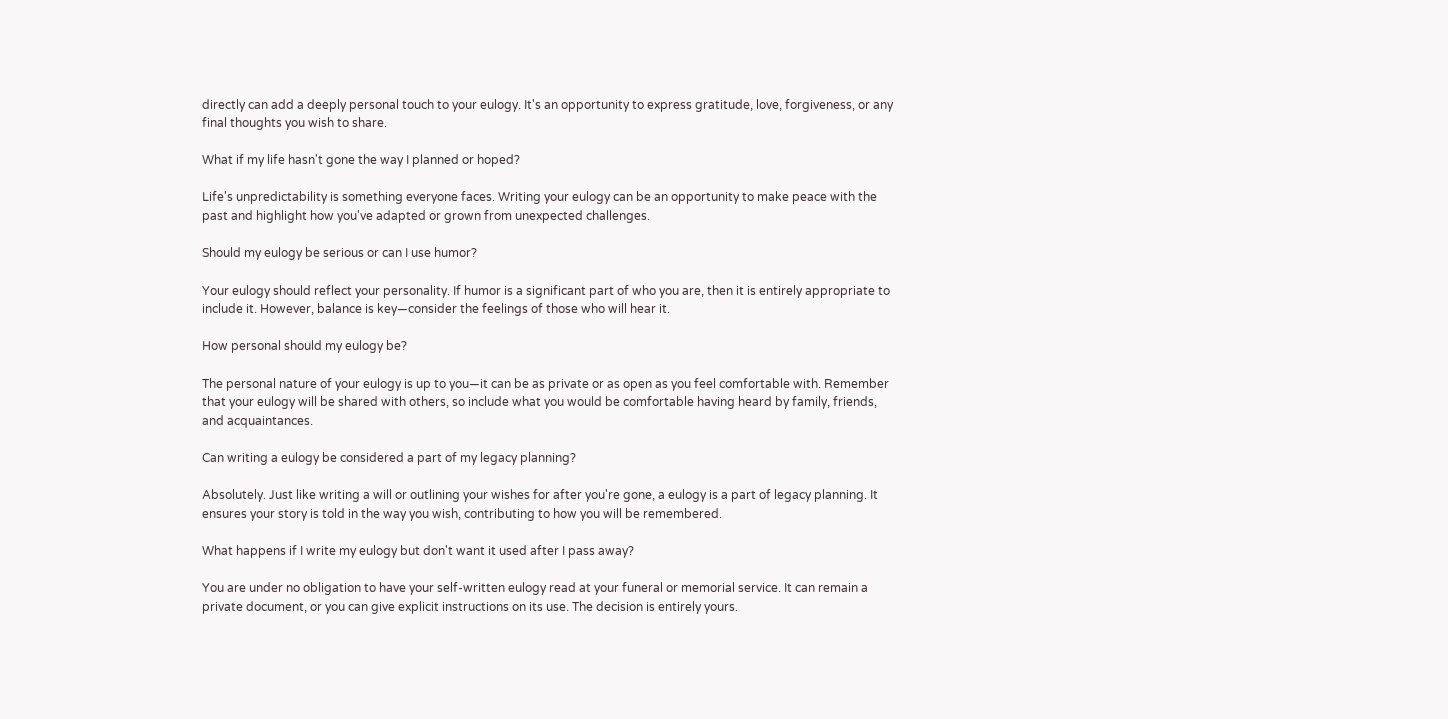directly can add a deeply personal touch to your eulogy. It's an opportunity to express gratitude, love, forgiveness, or any final thoughts you wish to share.

What if my life hasn't gone the way I planned or hoped?

Life's unpredictability is something everyone faces. Writing your eulogy can be an opportunity to make peace with the past and highlight how you've adapted or grown from unexpected challenges.

Should my eulogy be serious or can I use humor?

Your eulogy should reflect your personality. If humor is a significant part of who you are, then it is entirely appropriate to include it. However, balance is key—consider the feelings of those who will hear it.

How personal should my eulogy be?

The personal nature of your eulogy is up to you—it can be as private or as open as you feel comfortable with. Remember that your eulogy will be shared with others, so include what you would be comfortable having heard by family, friends, and acquaintances.

Can writing a eulogy be considered a part of my legacy planning?

Absolutely. Just like writing a will or outlining your wishes for after you're gone, a eulogy is a part of legacy planning. It ensures your story is told in the way you wish, contributing to how you will be remembered.

What happens if I write my eulogy but don't want it used after I pass away?

You are under no obligation to have your self-written eulogy read at your funeral or memorial service. It can remain a private document, or you can give explicit instructions on its use. The decision is entirely yours.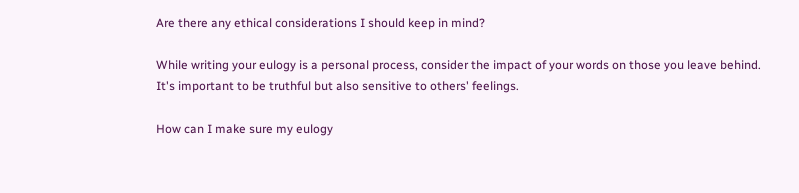Are there any ethical considerations I should keep in mind?

While writing your eulogy is a personal process, consider the impact of your words on those you leave behind. It's important to be truthful but also sensitive to others' feelings.

How can I make sure my eulogy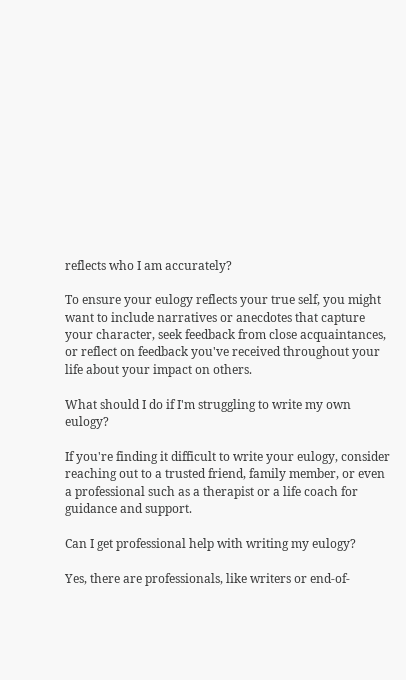reflects who I am accurately?

To ensure your eulogy reflects your true self, you might want to include narratives or anecdotes that capture your character, seek feedback from close acquaintances, or reflect on feedback you've received throughout your life about your impact on others.

What should I do if I'm struggling to write my own eulogy?

If you're finding it difficult to write your eulogy, consider reaching out to a trusted friend, family member, or even a professional such as a therapist or a life coach for guidance and support.

Can I get professional help with writing my eulogy?

Yes, there are professionals, like writers or end-of-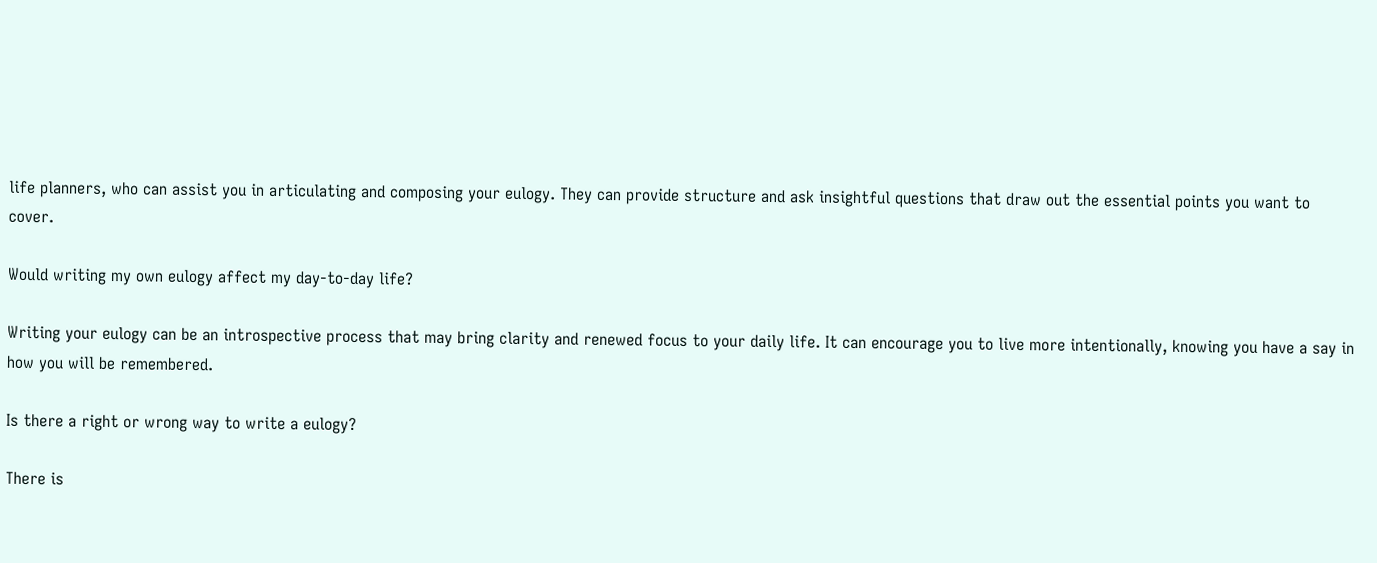life planners, who can assist you in articulating and composing your eulogy. They can provide structure and ask insightful questions that draw out the essential points you want to cover.

Would writing my own eulogy affect my day-to-day life?

Writing your eulogy can be an introspective process that may bring clarity and renewed focus to your daily life. It can encourage you to live more intentionally, knowing you have a say in how you will be remembered.

Is there a right or wrong way to write a eulogy?

There is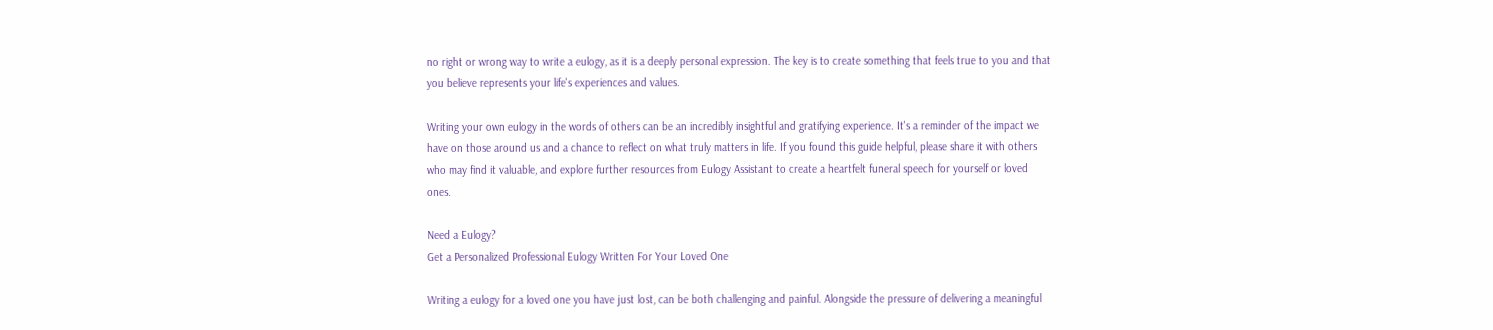no right or wrong way to write a eulogy, as it is a deeply personal expression. The key is to create something that feels true to you and that you believe represents your life's experiences and values.

Writing your own eulogy in the words of others can be an incredibly insightful and gratifying experience. It's a reminder of the impact we have on those around us and a chance to reflect on what truly matters in life. If you found this guide helpful, please share it with others who may find it valuable, and explore further resources from Eulogy Assistant to create a heartfelt funeral speech for yourself or loved ones.

Need a Eulogy?
Get a Personalized Professional Eulogy Written For Your Loved One

Writing a eulogy for a loved one you have just lost, can be both challenging and painful. Alongside the pressure of delivering a meaningful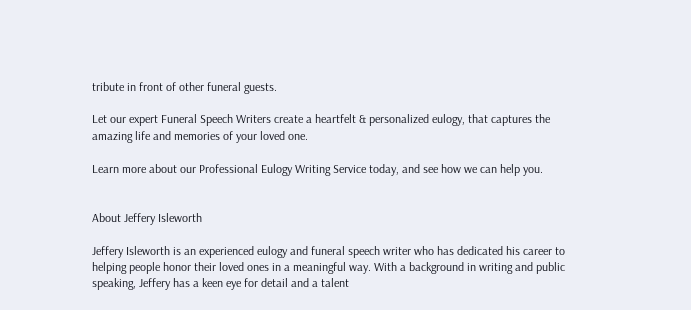tribute in front of other funeral guests.

Let our expert Funeral Speech Writers create a heartfelt & personalized eulogy, that captures the amazing life and memories of your loved one.

Learn more about our Professional Eulogy Writing Service today, and see how we can help you.


About Jeffery Isleworth

Jeffery Isleworth is an experienced eulogy and funeral speech writer who has dedicated his career to helping people honor their loved ones in a meaningful way. With a background in writing and public speaking, Jeffery has a keen eye for detail and a talent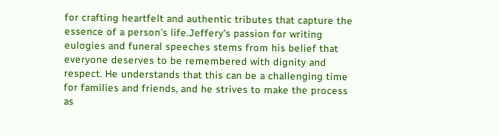for crafting heartfelt and authentic tributes that capture the essence of a person's life.Jeffery's passion for writing eulogies and funeral speeches stems from his belief that everyone deserves to be remembered with dignity and respect. He understands that this can be a challenging time for families and friends, and he strives to make the process as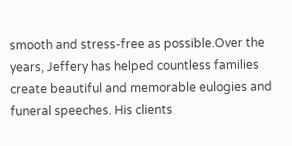smooth and stress-free as possible.Over the years, Jeffery has helped countless families create beautiful and memorable eulogies and funeral speeches. His clients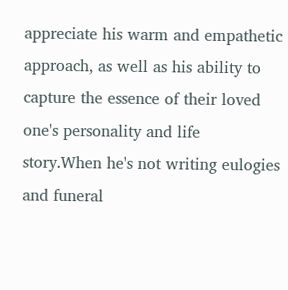appreciate his warm and empathetic approach, as well as his ability to capture the essence of their loved one's personality and life story.When he's not writing eulogies and funeral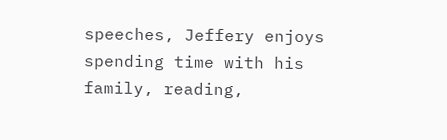speeches, Jeffery enjoys spending time with his family, reading,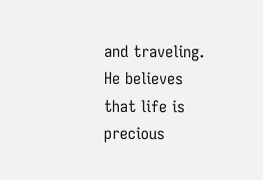and traveling. He believes that life is precious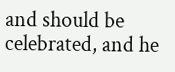and should be celebrated, and he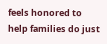feels honored to help families do just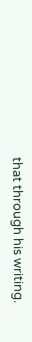that through his writing.